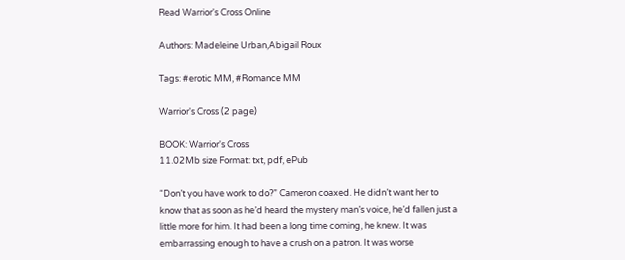Read Warrior's Cross Online

Authors: Madeleine Urban,Abigail Roux

Tags: #erotic MM, #Romance MM

Warrior's Cross (2 page)

BOOK: Warrior's Cross
11.02Mb size Format: txt, pdf, ePub

“Don’t you have work to do?” Cameron coaxed. He didn’t want her to know that as soon as he’d heard the mystery man’s voice, he’d fallen just a little more for him. It had been a long time coming, he knew. It was embarrassing enough to have a crush on a patron. It was worse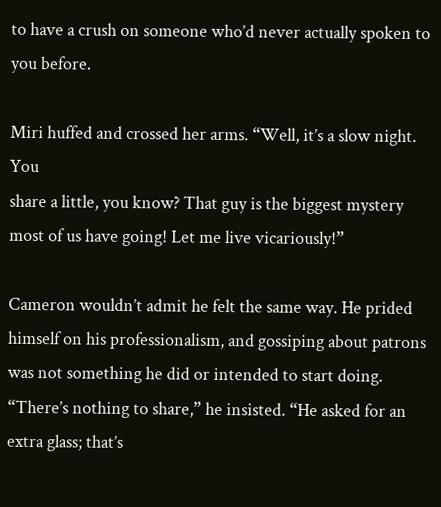to have a crush on someone who’d never actually spoken to you before.

Miri huffed and crossed her arms. “Well, it’s a slow night. You
share a little, you know? That guy is the biggest mystery most of us have going! Let me live vicariously!”

Cameron wouldn’t admit he felt the same way. He prided himself on his professionalism, and gossiping about patrons was not something he did or intended to start doing. “There’s nothing to share,” he insisted. “He asked for an extra glass; that’s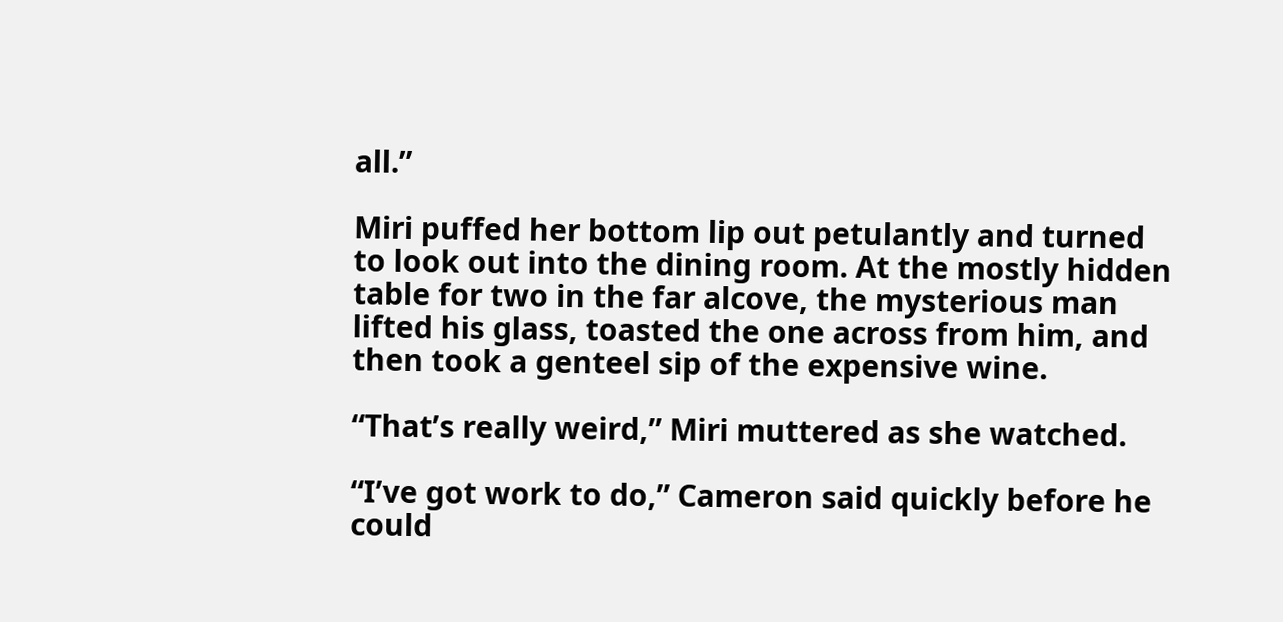all.”

Miri puffed her bottom lip out petulantly and turned to look out into the dining room. At the mostly hidden table for two in the far alcove, the mysterious man lifted his glass, toasted the one across from him, and then took a genteel sip of the expensive wine.

“That’s really weird,” Miri muttered as she watched.

“I’ve got work to do,” Cameron said quickly before he could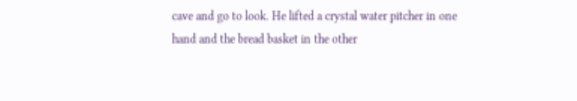cave and go to look. He lifted a crystal water pitcher in one hand and the bread basket in the other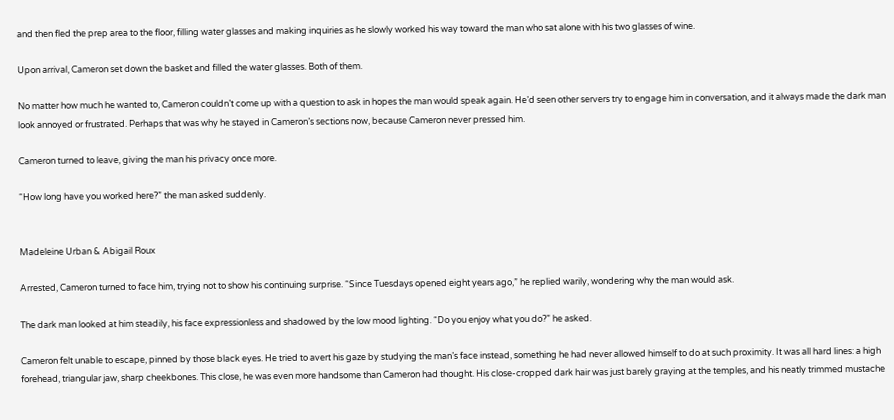and then fled the prep area to the floor, filling water glasses and making inquiries as he slowly worked his way toward the man who sat alone with his two glasses of wine.

Upon arrival, Cameron set down the basket and filled the water glasses. Both of them.

No matter how much he wanted to, Cameron couldn’t come up with a question to ask in hopes the man would speak again. He’d seen other servers try to engage him in conversation, and it always made the dark man look annoyed or frustrated. Perhaps that was why he stayed in Cameron’s sections now, because Cameron never pressed him.

Cameron turned to leave, giving the man his privacy once more.

“How long have you worked here?” the man asked suddenly.


Madeleine Urban & Abigail Roux

Arrested, Cameron turned to face him, trying not to show his continuing surprise. “Since Tuesdays opened eight years ago,” he replied warily, wondering why the man would ask.

The dark man looked at him steadily, his face expressionless and shadowed by the low mood lighting. “Do you enjoy what you do?” he asked.

Cameron felt unable to escape, pinned by those black eyes. He tried to avert his gaze by studying the man’s face instead, something he had never allowed himself to do at such proximity. It was all hard lines: a high forehead, triangular jaw, sharp cheekbones. This close, he was even more handsome than Cameron had thought. His close-cropped dark hair was just barely graying at the temples, and his neatly trimmed mustache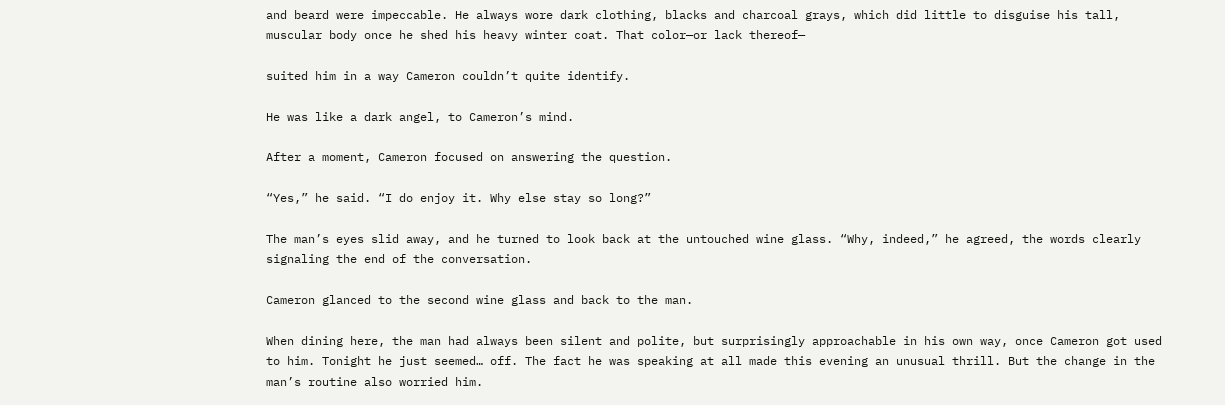and beard were impeccable. He always wore dark clothing, blacks and charcoal grays, which did little to disguise his tall, muscular body once he shed his heavy winter coat. That color—or lack thereof—

suited him in a way Cameron couldn’t quite identify.

He was like a dark angel, to Cameron’s mind.

After a moment, Cameron focused on answering the question.

“Yes,” he said. “I do enjoy it. Why else stay so long?”

The man’s eyes slid away, and he turned to look back at the untouched wine glass. “Why, indeed,” he agreed, the words clearly signaling the end of the conversation.

Cameron glanced to the second wine glass and back to the man.

When dining here, the man had always been silent and polite, but surprisingly approachable in his own way, once Cameron got used to him. Tonight he just seemed… off. The fact he was speaking at all made this evening an unusual thrill. But the change in the man’s routine also worried him.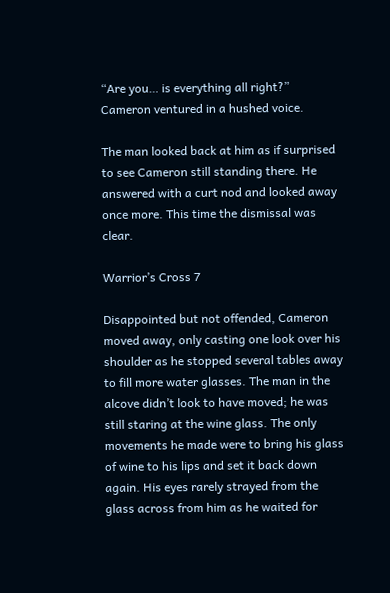“Are you… is everything all right?” Cameron ventured in a hushed voice.

The man looked back at him as if surprised to see Cameron still standing there. He answered with a curt nod and looked away once more. This time the dismissal was clear.

Warrior’s Cross 7

Disappointed but not offended, Cameron moved away, only casting one look over his shoulder as he stopped several tables away to fill more water glasses. The man in the alcove didn’t look to have moved; he was still staring at the wine glass. The only movements he made were to bring his glass of wine to his lips and set it back down again. His eyes rarely strayed from the glass across from him as he waited for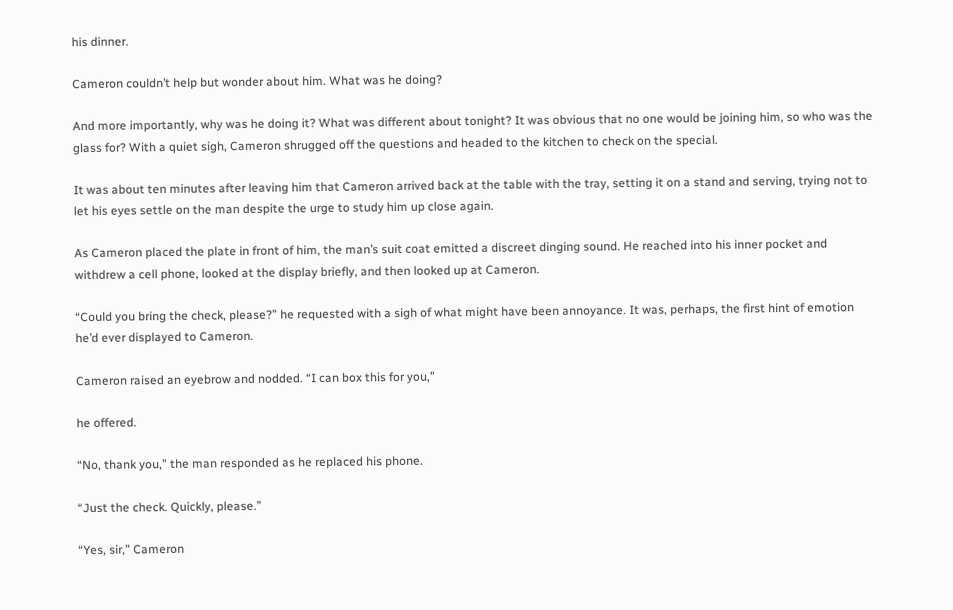his dinner.

Cameron couldn’t help but wonder about him. What was he doing?

And more importantly, why was he doing it? What was different about tonight? It was obvious that no one would be joining him, so who was the glass for? With a quiet sigh, Cameron shrugged off the questions and headed to the kitchen to check on the special.

It was about ten minutes after leaving him that Cameron arrived back at the table with the tray, setting it on a stand and serving, trying not to let his eyes settle on the man despite the urge to study him up close again.

As Cameron placed the plate in front of him, the man’s suit coat emitted a discreet dinging sound. He reached into his inner pocket and withdrew a cell phone, looked at the display briefly, and then looked up at Cameron.

“Could you bring the check, please?” he requested with a sigh of what might have been annoyance. It was, perhaps, the first hint of emotion he’d ever displayed to Cameron.

Cameron raised an eyebrow and nodded. “I can box this for you,”

he offered.

“No, thank you,” the man responded as he replaced his phone.

“Just the check. Quickly, please.”

“Yes, sir,” Cameron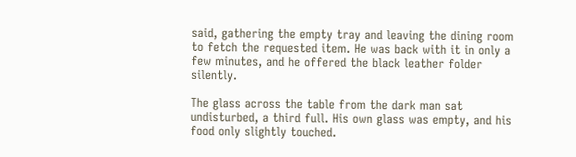said, gathering the empty tray and leaving the dining room to fetch the requested item. He was back with it in only a few minutes, and he offered the black leather folder silently.

The glass across the table from the dark man sat undisturbed, a third full. His own glass was empty, and his food only slightly touched.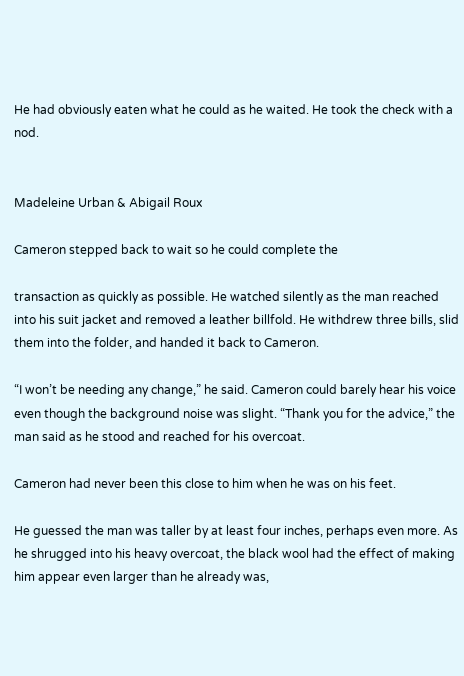He had obviously eaten what he could as he waited. He took the check with a nod.


Madeleine Urban & Abigail Roux

Cameron stepped back to wait so he could complete the

transaction as quickly as possible. He watched silently as the man reached into his suit jacket and removed a leather billfold. He withdrew three bills, slid them into the folder, and handed it back to Cameron.

“I won’t be needing any change,” he said. Cameron could barely hear his voice even though the background noise was slight. “Thank you for the advice,” the man said as he stood and reached for his overcoat.

Cameron had never been this close to him when he was on his feet.

He guessed the man was taller by at least four inches, perhaps even more. As he shrugged into his heavy overcoat, the black wool had the effect of making him appear even larger than he already was,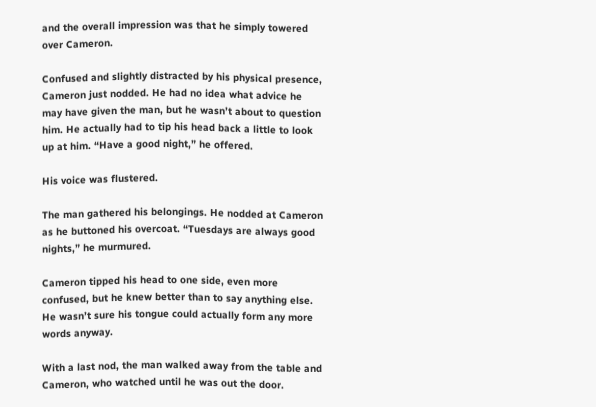and the overall impression was that he simply towered over Cameron.

Confused and slightly distracted by his physical presence, Cameron just nodded. He had no idea what advice he may have given the man, but he wasn’t about to question him. He actually had to tip his head back a little to look up at him. “Have a good night,” he offered.

His voice was flustered.

The man gathered his belongings. He nodded at Cameron as he buttoned his overcoat. “Tuesdays are always good nights,” he murmured.

Cameron tipped his head to one side, even more confused, but he knew better than to say anything else. He wasn’t sure his tongue could actually form any more words anyway.

With a last nod, the man walked away from the table and Cameron, who watched until he was out the door.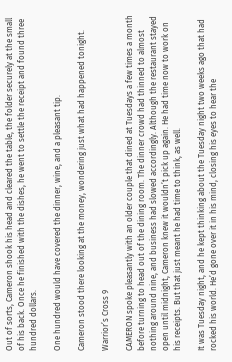Out of sorts, Cameron shook his head and cleared the table, the folder securely at the small of his back. Once he finished with the dishes, he went to settle the receipt and found three hundred dollars.

One hundred would have covered the dinner, wine, and a pleasant tip.

Cameron stood there looking at the money, wondering just what had happened tonight.

Warrior’s Cross 9

CAMERON spoke pleasantly with an older couple that dined at Tuesdays a few times a month before turning to head out of the dining room. The dinner crowd had thinned to almost nothing around nine, and business had slowed accordingly. Although the restaurant stayed open until midnight, Cameron knew it wouldn’t pick up again. He had time now to work on his receipts. But that just meant he had time to think, as well.

It was Tuesday night, and he kept thinking about the Tuesday night two weeks ago that had rocked his world. He’d gone over it in his mind, closing his eyes to hear the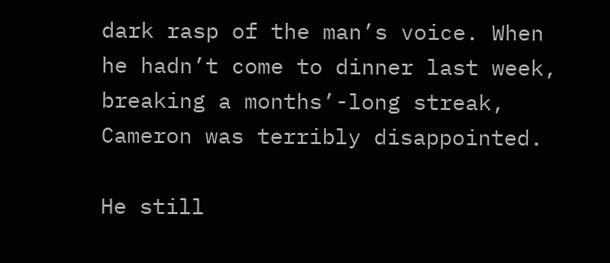dark rasp of the man’s voice. When he hadn’t come to dinner last week, breaking a months’-long streak, Cameron was terribly disappointed.

He still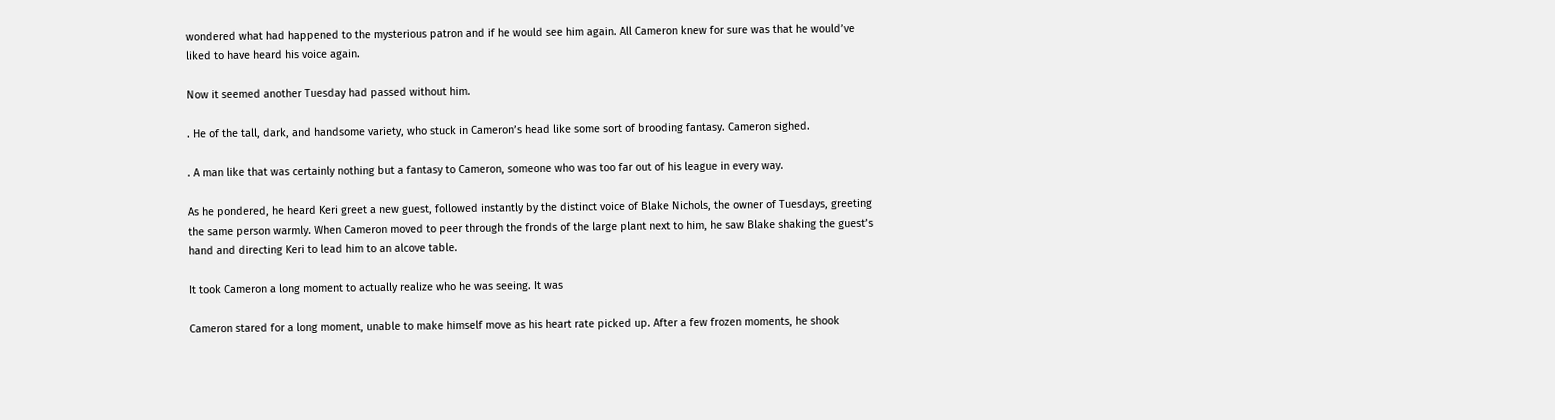wondered what had happened to the mysterious patron and if he would see him again. All Cameron knew for sure was that he would’ve liked to have heard his voice again.

Now it seemed another Tuesday had passed without him.

. He of the tall, dark, and handsome variety, who stuck in Cameron’s head like some sort of brooding fantasy. Cameron sighed.

. A man like that was certainly nothing but a fantasy to Cameron, someone who was too far out of his league in every way.

As he pondered, he heard Keri greet a new guest, followed instantly by the distinct voice of Blake Nichols, the owner of Tuesdays, greeting the same person warmly. When Cameron moved to peer through the fronds of the large plant next to him, he saw Blake shaking the guest’s hand and directing Keri to lead him to an alcove table.

It took Cameron a long moment to actually realize who he was seeing. It was

Cameron stared for a long moment, unable to make himself move as his heart rate picked up. After a few frozen moments, he shook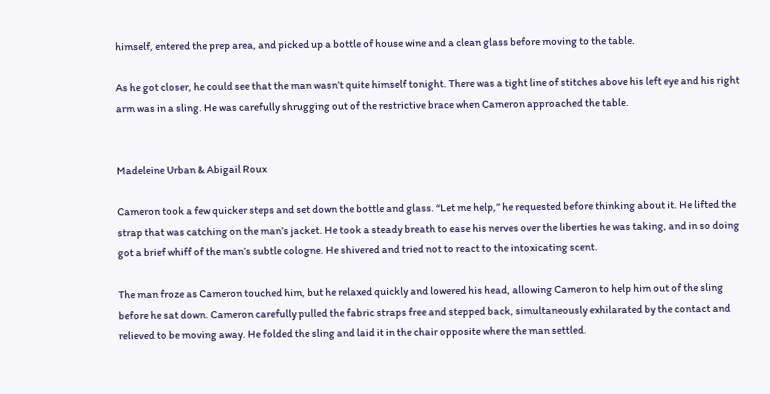himself, entered the prep area, and picked up a bottle of house wine and a clean glass before moving to the table.

As he got closer, he could see that the man wasn’t quite himself tonight. There was a tight line of stitches above his left eye and his right arm was in a sling. He was carefully shrugging out of the restrictive brace when Cameron approached the table.


Madeleine Urban & Abigail Roux

Cameron took a few quicker steps and set down the bottle and glass. “Let me help,” he requested before thinking about it. He lifted the strap that was catching on the man’s jacket. He took a steady breath to ease his nerves over the liberties he was taking, and in so doing got a brief whiff of the man’s subtle cologne. He shivered and tried not to react to the intoxicating scent.

The man froze as Cameron touched him, but he relaxed quickly and lowered his head, allowing Cameron to help him out of the sling before he sat down. Cameron carefully pulled the fabric straps free and stepped back, simultaneously exhilarated by the contact and relieved to be moving away. He folded the sling and laid it in the chair opposite where the man settled.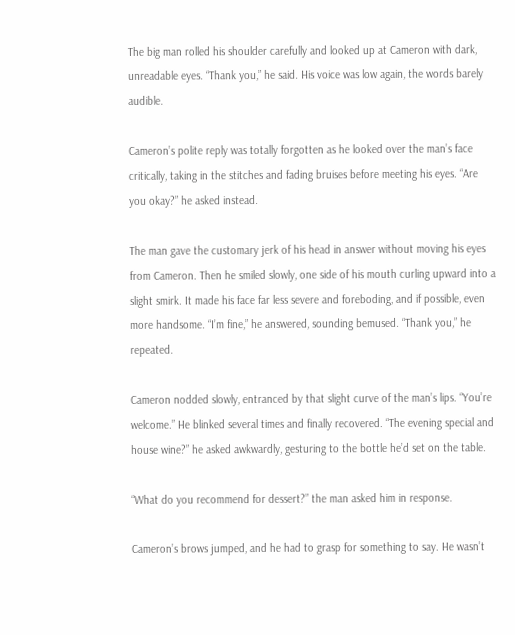The big man rolled his shoulder carefully and looked up at Cameron with dark, unreadable eyes. “Thank you,” he said. His voice was low again, the words barely audible.

Cameron’s polite reply was totally forgotten as he looked over the man’s face critically, taking in the stitches and fading bruises before meeting his eyes. “Are you okay?” he asked instead.

The man gave the customary jerk of his head in answer without moving his eyes from Cameron. Then he smiled slowly, one side of his mouth curling upward into a slight smirk. It made his face far less severe and foreboding, and if possible, even more handsome. “I’m fine,” he answered, sounding bemused. “Thank you,” he repeated.

Cameron nodded slowly, entranced by that slight curve of the man’s lips. “You’re welcome.” He blinked several times and finally recovered. “The evening special and house wine?” he asked awkwardly, gesturing to the bottle he’d set on the table.

“What do you recommend for dessert?” the man asked him in response.

Cameron’s brows jumped, and he had to grasp for something to say. He wasn’t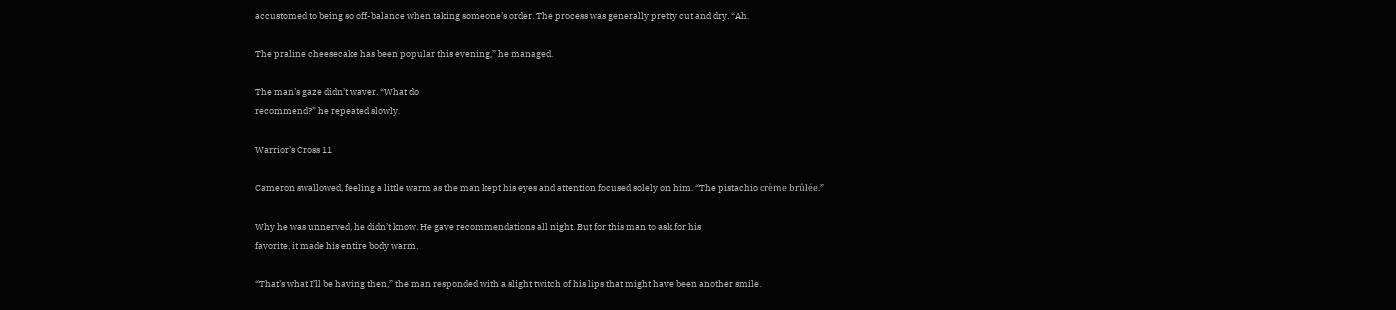accustomed to being so off-balance when taking someone’s order. The process was generally pretty cut and dry. “Ah.

The praline cheesecake has been popular this evening,” he managed.

The man’s gaze didn’t waver. “What do
recommend?” he repeated slowly.

Warrior’s Cross 11

Cameron swallowed, feeling a little warm as the man kept his eyes and attention focused solely on him. “The pistachio crème brûlée.”

Why he was unnerved, he didn’t know. He gave recommendations all night. But for this man to ask for his
favorite, it made his entire body warm.

“That’s what I’ll be having then,” the man responded with a slight twitch of his lips that might have been another smile.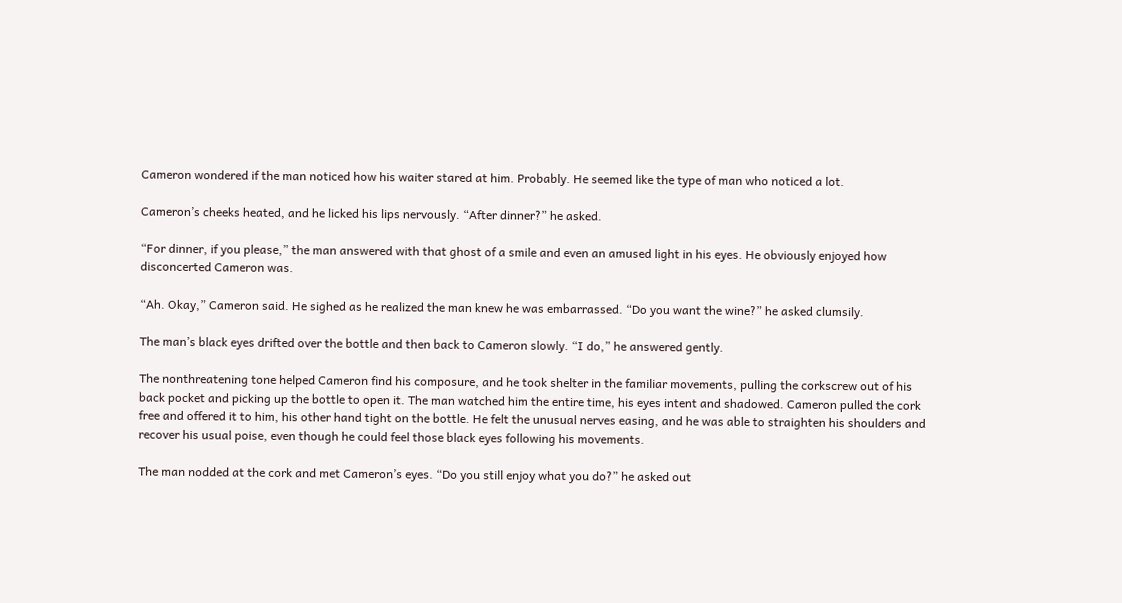Cameron wondered if the man noticed how his waiter stared at him. Probably. He seemed like the type of man who noticed a lot.

Cameron’s cheeks heated, and he licked his lips nervously. “After dinner?” he asked.

“For dinner, if you please,” the man answered with that ghost of a smile and even an amused light in his eyes. He obviously enjoyed how disconcerted Cameron was.

“Ah. Okay,” Cameron said. He sighed as he realized the man knew he was embarrassed. “Do you want the wine?” he asked clumsily.

The man’s black eyes drifted over the bottle and then back to Cameron slowly. “I do,” he answered gently.

The nonthreatening tone helped Cameron find his composure, and he took shelter in the familiar movements, pulling the corkscrew out of his back pocket and picking up the bottle to open it. The man watched him the entire time, his eyes intent and shadowed. Cameron pulled the cork free and offered it to him, his other hand tight on the bottle. He felt the unusual nerves easing, and he was able to straighten his shoulders and recover his usual poise, even though he could feel those black eyes following his movements.

The man nodded at the cork and met Cameron’s eyes. “Do you still enjoy what you do?” he asked out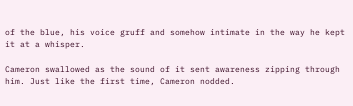of the blue, his voice gruff and somehow intimate in the way he kept it at a whisper.

Cameron swallowed as the sound of it sent awareness zipping through him. Just like the first time, Cameron nodded.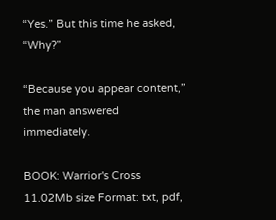“Yes.” But this time he asked, “Why?”

“Because you appear content,” the man answered immediately.

BOOK: Warrior's Cross
11.02Mb size Format: txt, pdf,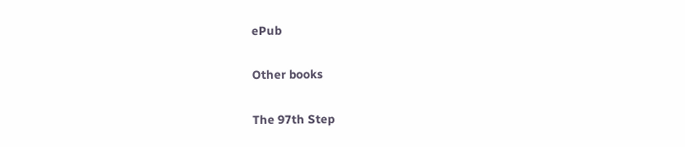ePub

Other books

The 97th Step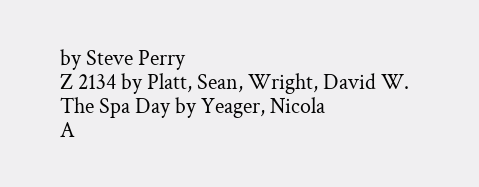by Steve Perry
Z 2134 by Platt, Sean, Wright, David W.
The Spa Day by Yeager, Nicola
A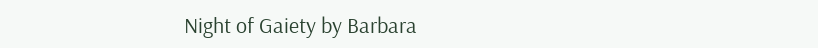Night of Gaiety by Barbara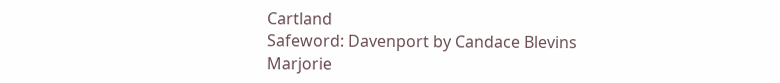Cartland
Safeword: Davenport by Candace Blevins
Marjorie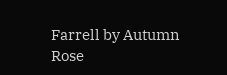Farrell by Autumn Rose